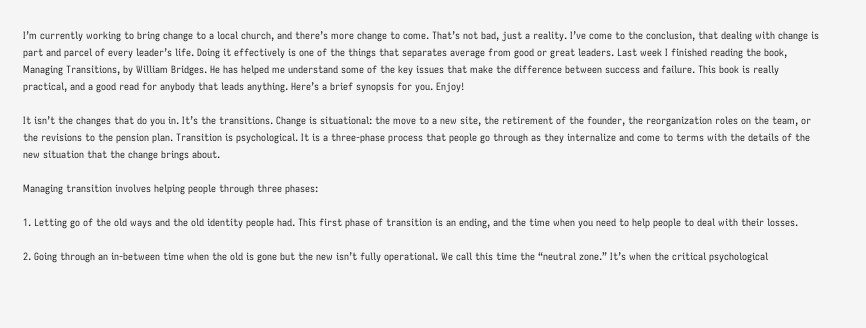I’m currently working to bring change to a local church, and there’s more change to come. That’s not bad, just a reality. I’ve come to the conclusion, that dealing with change is part and parcel of every leader’s life. Doing it effectively is one of the things that separates average from good or great leaders. Last week I finished reading the book, Managing Transitions, by William Bridges. He has helped me understand some of the key issues that make the difference between success and failure. This book is really practical, and a good read for anybody that leads anything. Here’s a brief synopsis for you. Enjoy!

It isn’t the changes that do you in. It’s the transitions. Change is situational: the move to a new site, the retirement of the founder, the reorganization roles on the team, or the revisions to the pension plan. Transition is psychological. It is a three-phase process that people go through as they internalize and come to terms with the details of the new situation that the change brings about.

Managing transition involves helping people through three phases:

1. Letting go of the old ways and the old identity people had. This first phase of transition is an ending, and the time when you need to help people to deal with their losses.

2. Going through an in-between time when the old is gone but the new isn’t fully operational. We call this time the “neutral zone.” It’s when the critical psychological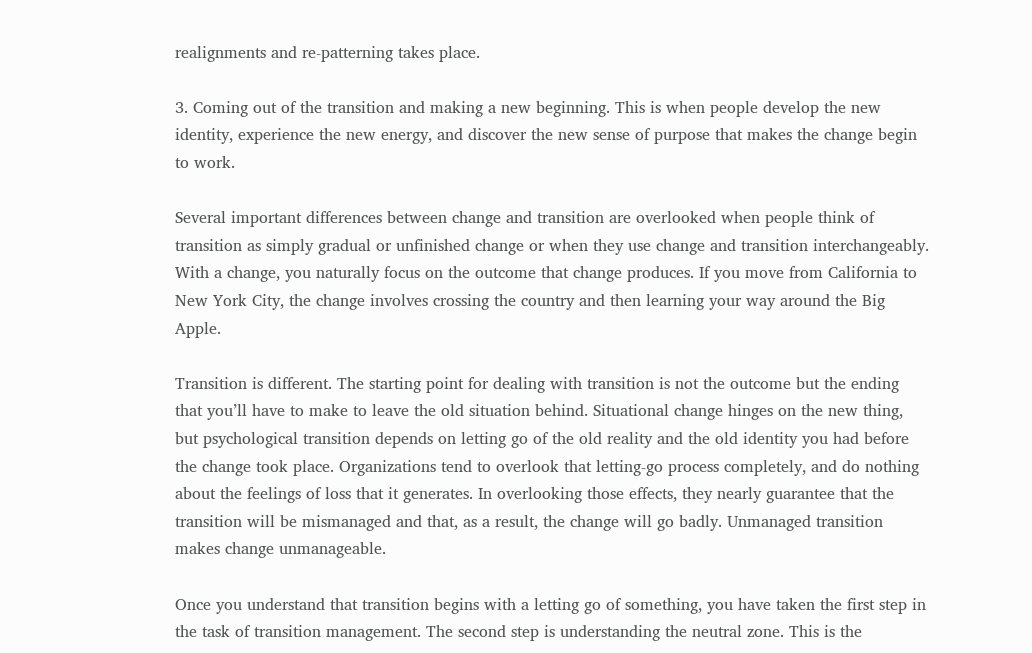realignments and re-patterning takes place.

3. Coming out of the transition and making a new beginning. This is when people develop the new identity, experience the new energy, and discover the new sense of purpose that makes the change begin to work.

Several important differences between change and transition are overlooked when people think of transition as simply gradual or unfinished change or when they use change and transition interchangeably. With a change, you naturally focus on the outcome that change produces. If you move from California to New York City, the change involves crossing the country and then learning your way around the Big Apple.

Transition is different. The starting point for dealing with transition is not the outcome but the ending that you’ll have to make to leave the old situation behind. Situational change hinges on the new thing, but psychological transition depends on letting go of the old reality and the old identity you had before the change took place. Organizations tend to overlook that letting-go process completely, and do nothing about the feelings of loss that it generates. In overlooking those effects, they nearly guarantee that the transition will be mismanaged and that, as a result, the change will go badly. Unmanaged transition makes change unmanageable.

Once you understand that transition begins with a letting go of something, you have taken the first step in the task of transition management. The second step is understanding the neutral zone. This is the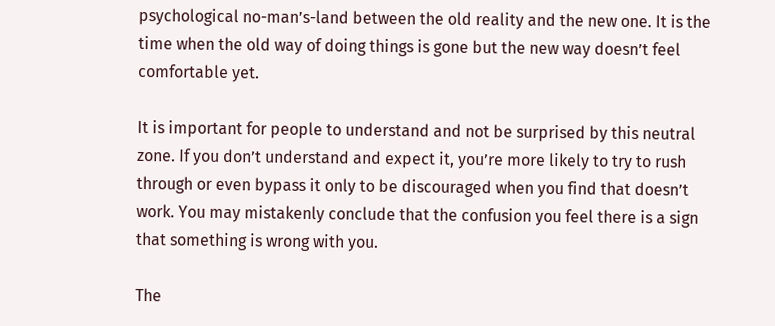psychological no-man’s-land between the old reality and the new one. It is the time when the old way of doing things is gone but the new way doesn’t feel comfortable yet.

It is important for people to understand and not be surprised by this neutral zone. If you don’t understand and expect it, you’re more likely to try to rush through or even bypass it only to be discouraged when you find that doesn’t work. You may mistakenly conclude that the confusion you feel there is a sign that something is wrong with you.

The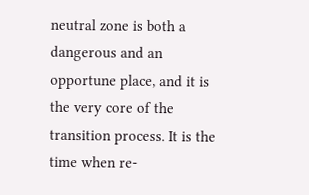neutral zone is both a dangerous and an opportune place, and it is the very core of the transition process. It is the time when re-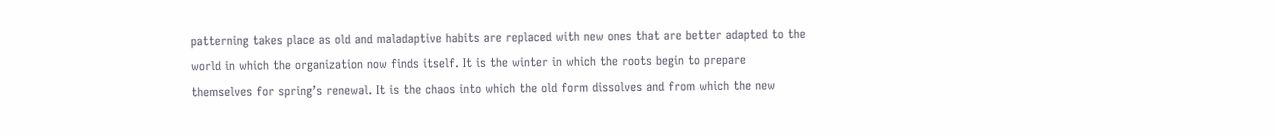patterning takes place as old and maladaptive habits are replaced with new ones that are better adapted to the world in which the organization now finds itself. It is the winter in which the roots begin to prepare themselves for spring’s renewal. It is the chaos into which the old form dissolves and from which the new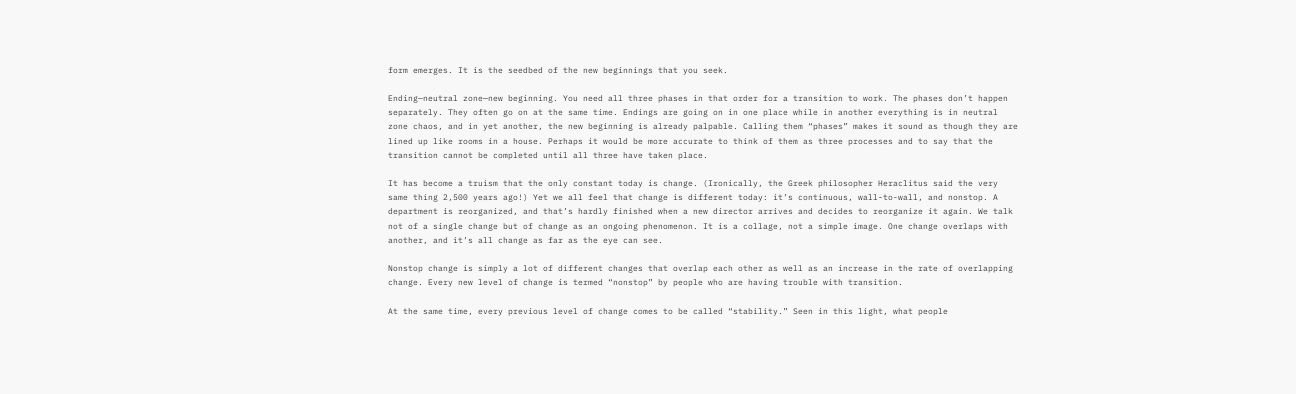form emerges. It is the seedbed of the new beginnings that you seek.

Ending—neutral zone—new beginning. You need all three phases in that order for a transition to work. The phases don’t happen separately. They often go on at the same time. Endings are going on in one place while in another everything is in neutral zone chaos, and in yet another, the new beginning is already palpable. Calling them “phases” makes it sound as though they are lined up like rooms in a house. Perhaps it would be more accurate to think of them as three processes and to say that the transition cannot be completed until all three have taken place.

It has become a truism that the only constant today is change. (Ironically, the Greek philosopher Heraclitus said the very same thing 2,500 years ago!) Yet we all feel that change is different today: it’s continuous, wall-to-wall, and nonstop. A department is reorganized, and that’s hardly finished when a new director arrives and decides to reorganize it again. We talk not of a single change but of change as an ongoing phenomenon. It is a collage, not a simple image. One change overlaps with another, and it’s all change as far as the eye can see.

Nonstop change is simply a lot of different changes that overlap each other as well as an increase in the rate of overlapping change. Every new level of change is termed “nonstop” by people who are having trouble with transition.

At the same time, every previous level of change comes to be called “stability.” Seen in this light, what people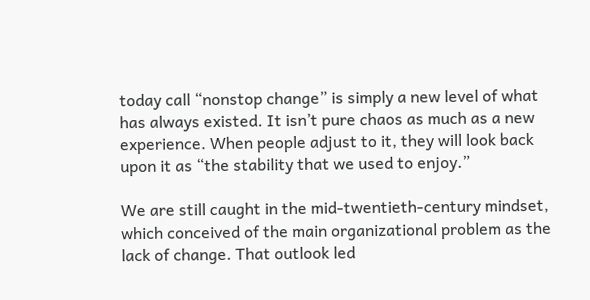today call “nonstop change” is simply a new level of what has always existed. It isn’t pure chaos as much as a new experience. When people adjust to it, they will look back upon it as “the stability that we used to enjoy.”

We are still caught in the mid-twentieth-century mindset, which conceived of the main organizational problem as the lack of change. That outlook led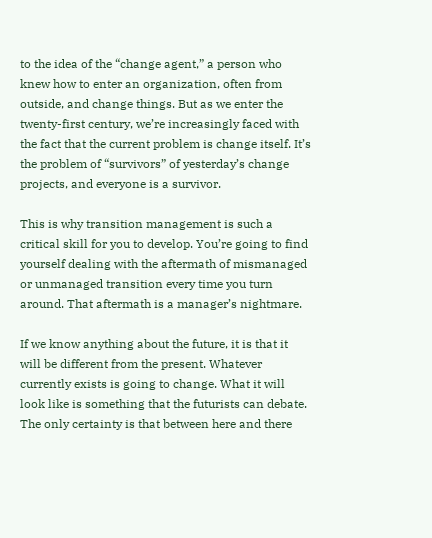to the idea of the “change agent,” a person who knew how to enter an organization, often from outside, and change things. But as we enter the twenty-first century, we’re increasingly faced with the fact that the current problem is change itself. It’s the problem of “survivors” of yesterday’s change projects, and everyone is a survivor.

This is why transition management is such a critical skill for you to develop. You’re going to find yourself dealing with the aftermath of mismanaged or unmanaged transition every time you turn around. That aftermath is a manager’s nightmare.

If we know anything about the future, it is that it will be different from the present. Whatever currently exists is going to change. What it will look like is something that the futurists can debate. The only certainty is that between here and there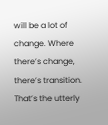will be a lot of change. Where there’s change, there’s transition. That’s the utterly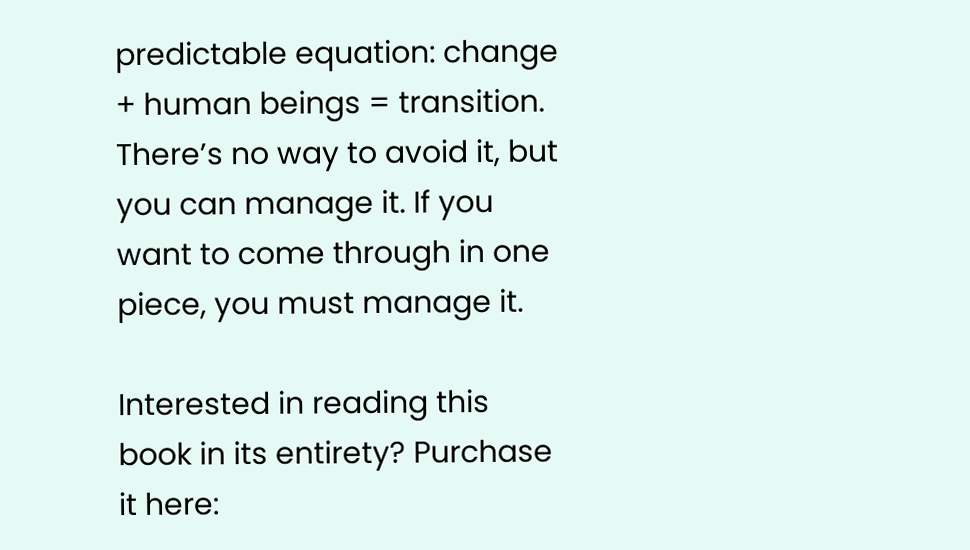predictable equation: change + human beings = transition. There’s no way to avoid it, but you can manage it. If you want to come through in one piece, you must manage it.

Interested in reading this book in its entirety? Purchase it here: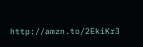http://amzn.to/2EkiKr3